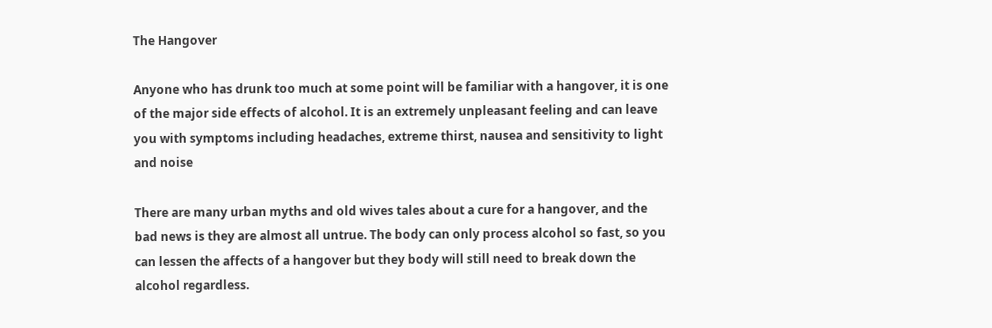The Hangover

Anyone who has drunk too much at some point will be familiar with a hangover, it is one of the major side effects of alcohol. It is an extremely unpleasant feeling and can leave you with symptoms including headaches, extreme thirst, nausea and sensitivity to light and noise

There are many urban myths and old wives tales about a cure for a hangover, and the bad news is they are almost all untrue. The body can only process alcohol so fast, so you can lessen the affects of a hangover but they body will still need to break down the alcohol regardless.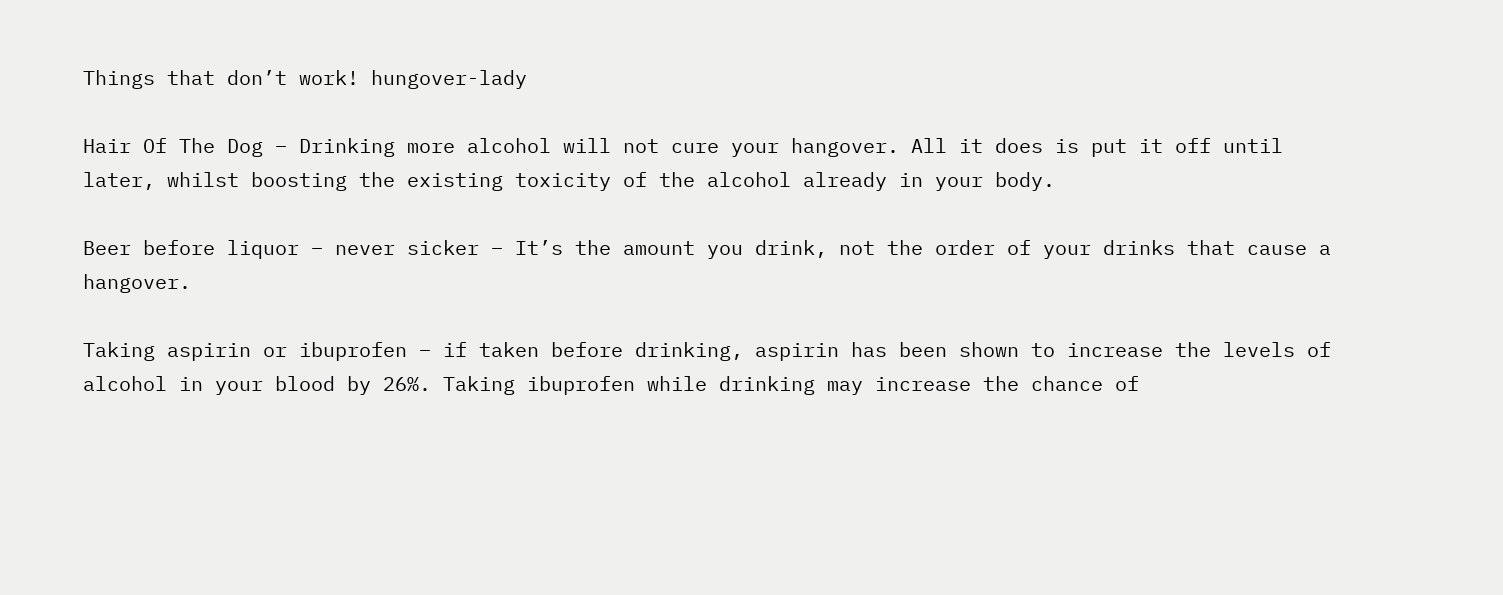Things that don’t work! hungover-lady

Hair Of The Dog – Drinking more alcohol will not cure your hangover. All it does is put it off until later, whilst boosting the existing toxicity of the alcohol already in your body.

Beer before liquor – never sicker – It’s the amount you drink, not the order of your drinks that cause a hangover.

Taking aspirin or ibuprofen – if taken before drinking, aspirin has been shown to increase the levels of alcohol in your blood by 26%. Taking ibuprofen while drinking may increase the chance of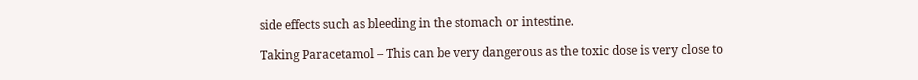side effects such as bleeding in the stomach or intestine.

Taking Paracetamol – This can be very dangerous as the toxic dose is very close to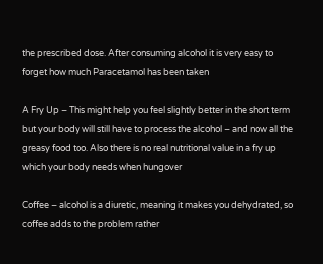the prescribed dose. After consuming alcohol it is very easy to forget how much Paracetamol has been taken

A Fry Up – This might help you feel slightly better in the short term but your body will still have to process the alcohol – and now all the greasy food too. Also there is no real nutritional value in a fry up which your body needs when hungover

Coffee – alcohol is a diuretic, meaning it makes you dehydrated, so coffee adds to the problem rather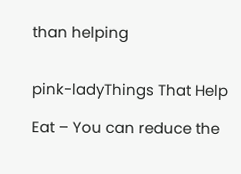than helping


pink-ladyThings That Help

Eat – You can reduce the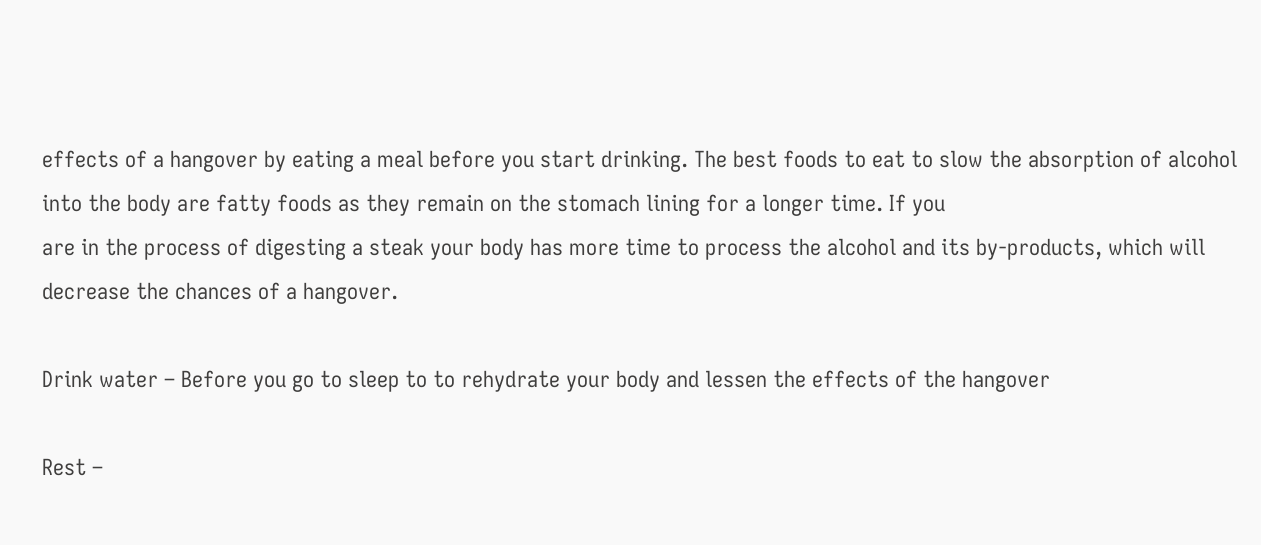effects of a hangover by eating a meal before you start drinking. The best foods to eat to slow the absorption of alcohol into the body are fatty foods as they remain on the stomach lining for a longer time. If you
are in the process of digesting a steak your body has more time to process the alcohol and its by-products, which will decrease the chances of a hangover.

Drink water – Before you go to sleep to to rehydrate your body and lessen the effects of the hangover

Rest –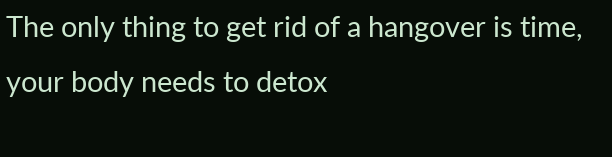The only thing to get rid of a hangover is time, your body needs to detox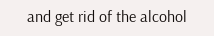and get rid of the alcohol